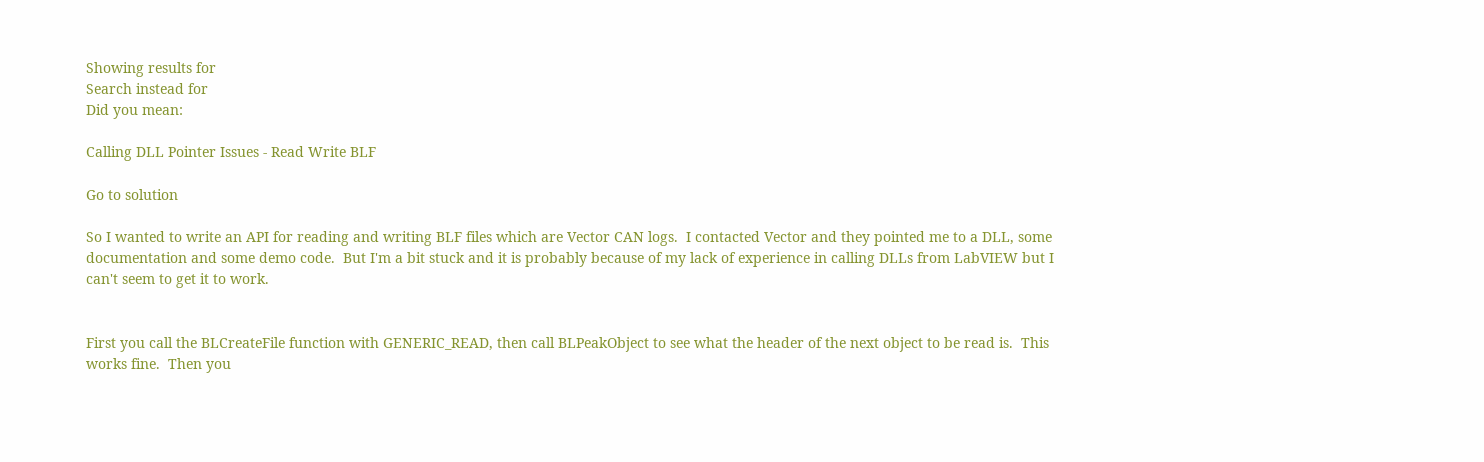Showing results for
Search instead for
Did you mean:

Calling DLL Pointer Issues - Read Write BLF

Go to solution

So I wanted to write an API for reading and writing BLF files which are Vector CAN logs.  I contacted Vector and they pointed me to a DLL, some documentation and some demo code.  But I'm a bit stuck and it is probably because of my lack of experience in calling DLLs from LabVIEW but I can't seem to get it to work.


First you call the BLCreateFile function with GENERIC_READ, then call BLPeakObject to see what the header of the next object to be read is.  This works fine.  Then you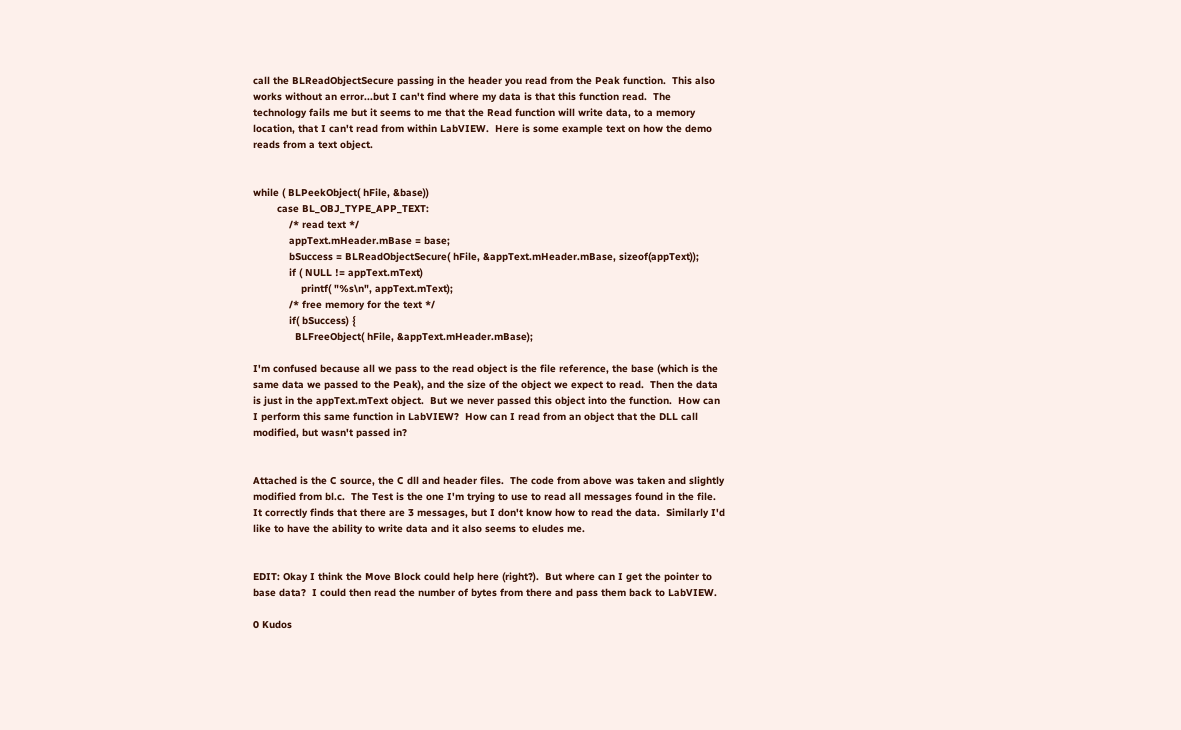call the BLReadObjectSecure passing in the header you read from the Peak function.  This also works without an error...but I can't find where my data is that this function read.  The technology fails me but it seems to me that the Read function will write data, to a memory location, that I can't read from within LabVIEW.  Here is some example text on how the demo reads from a text object.


while ( BLPeekObject( hFile, &base))
        case BL_OBJ_TYPE_APP_TEXT:
            /* read text */
            appText.mHeader.mBase = base;
            bSuccess = BLReadObjectSecure( hFile, &appText.mHeader.mBase, sizeof(appText));
            if ( NULL != appText.mText)
                printf( "%s\n", appText.mText);
            /* free memory for the text */
            if( bSuccess) {
              BLFreeObject( hFile, &appText.mHeader.mBase);

I'm confused because all we pass to the read object is the file reference, the base (which is the same data we passed to the Peak), and the size of the object we expect to read.  Then the data is just in the appText.mText object.  But we never passed this object into the function.  How can I perform this same function in LabVIEW?  How can I read from an object that the DLL call modified, but wasn't passed in?


Attached is the C source, the C dll and header files.  The code from above was taken and slightly modified from bl.c.  The Test is the one I'm trying to use to read all messages found in the file.  It correctly finds that there are 3 messages, but I don't know how to read the data.  Similarly I'd like to have the ability to write data and it also seems to eludes me.


EDIT: Okay I think the Move Block could help here (right?).  But where can I get the pointer to base data?  I could then read the number of bytes from there and pass them back to LabVIEW.

0 Kudos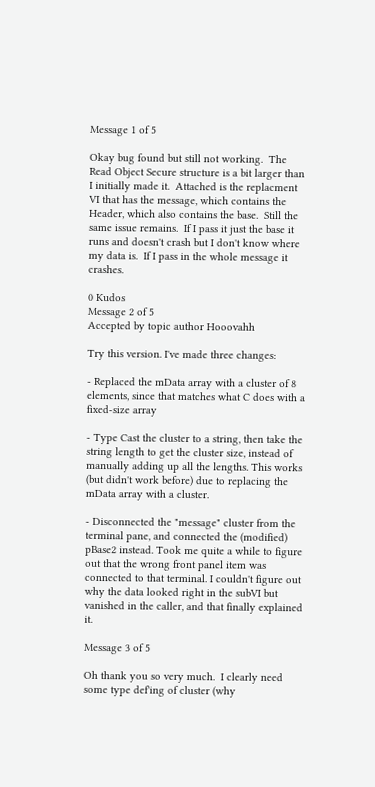Message 1 of 5

Okay bug found but still not working.  The Read Object Secure structure is a bit larger than I initially made it.  Attached is the replacment VI that has the message, which contains the Header, which also contains the base.  Still the same issue remains.  If I pass it just the base it runs and doesn't crash but I don't know where my data is.  If I pass in the whole message it crashes.

0 Kudos
Message 2 of 5
Accepted by topic author Hooovahh

Try this version. I've made three changes:

- Replaced the mData array with a cluster of 8 elements, since that matches what C does with a fixed-size array

- Type Cast the cluster to a string, then take the string length to get the cluster size, instead of manually adding up all the lengths. This works (but didn't work before) due to replacing the mData array with a cluster.

- Disconnected the "message" cluster from the terminal pane, and connected the (modified) pBase2 instead. Took me quite a while to figure out that the wrong front panel item was connected to that terminal. I couldn't figure out why the data looked right in the subVI but vanished in the caller, and that finally explained it.

Message 3 of 5

Oh thank you so very much.  I clearly need some type def'ing of cluster (why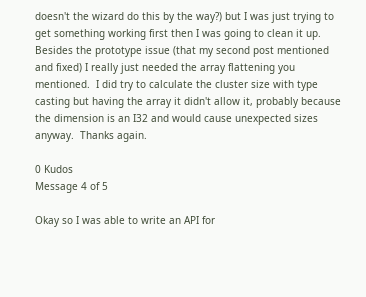doesn't the wizard do this by the way?) but I was just trying to get something working first then I was going to clean it up.  Besides the prototype issue (that my second post mentioned and fixed) I really just needed the array flattening you mentioned.  I did try to calculate the cluster size with type casting but having the array it didn't allow it, probably because the dimension is an I32 and would cause unexpected sizes anyway.  Thanks again.

0 Kudos
Message 4 of 5

Okay so I was able to write an API for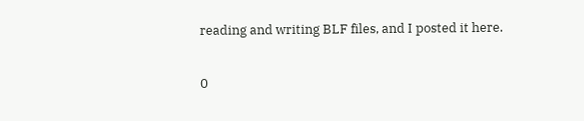reading and writing BLF files, and I posted it here.

0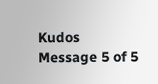Kudos
Message 5 of 5